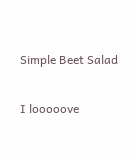Simple Beet Salad

I looooove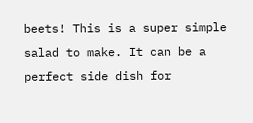beets! This is a super simple salad to make. It can be a perfect side dish for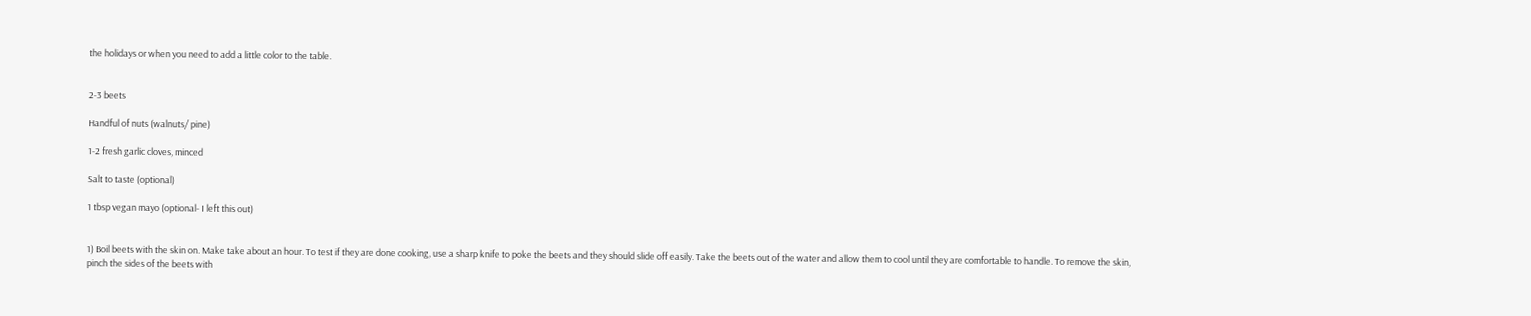the holidays or when you need to add a little color to the table.


2-3 beets

Handful of nuts (walnuts/ pine)

1-2 fresh garlic cloves, minced

Salt to taste (optional)

1 tbsp vegan mayo (optional- I left this out)


1) Boil beets with the skin on. Make take about an hour. To test if they are done cooking, use a sharp knife to poke the beets and they should slide off easily. Take the beets out of the water and allow them to cool until they are comfortable to handle. To remove the skin, pinch the sides of the beets with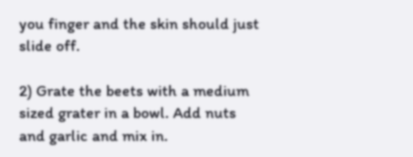you finger and the skin should just slide off.

2) Grate the beets with a medium sized grater in a bowl. Add nuts and garlic and mix in.